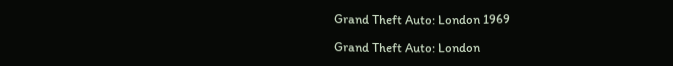Grand Theft Auto: London 1969

Grand Theft Auto: London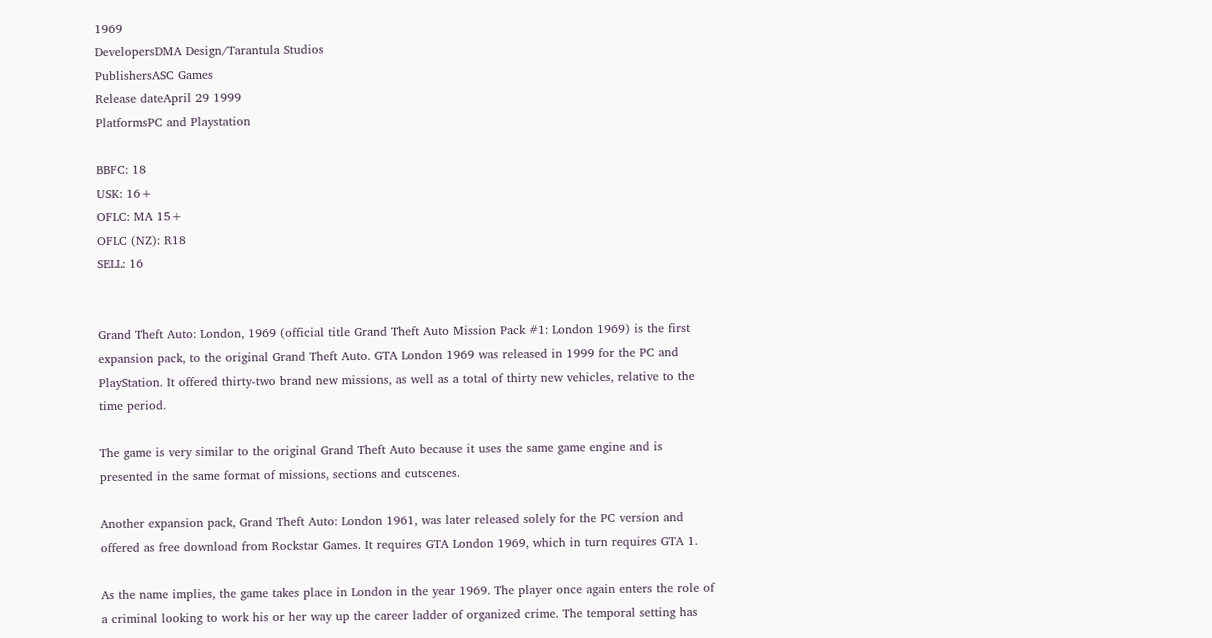1969
DevelopersDMA Design/Tarantula Studios
PublishersASC Games
Release dateApril 29 1999
PlatformsPC and Playstation

BBFC: 18
USK: 16+
OFLC: MA 15+
OFLC (NZ): R18
SELL: 16


Grand Theft Auto: London, 1969 (official title Grand Theft Auto Mission Pack #1: London 1969) is the first expansion pack, to the original Grand Theft Auto. GTA London 1969 was released in 1999 for the PC and PlayStation. It offered thirty-two brand new missions, as well as a total of thirty new vehicles, relative to the time period.

The game is very similar to the original Grand Theft Auto because it uses the same game engine and is presented in the same format of missions, sections and cutscenes.

Another expansion pack, Grand Theft Auto: London 1961, was later released solely for the PC version and offered as free download from Rockstar Games. It requires GTA London 1969, which in turn requires GTA 1.

As the name implies, the game takes place in London in the year 1969. The player once again enters the role of a criminal looking to work his or her way up the career ladder of organized crime. The temporal setting has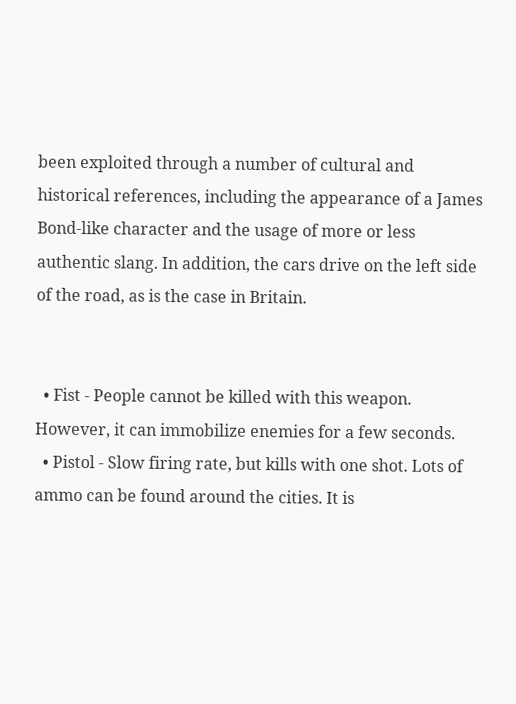been exploited through a number of cultural and historical references, including the appearance of a James Bond-like character and the usage of more or less authentic slang. In addition, the cars drive on the left side of the road, as is the case in Britain.


  • Fist - People cannot be killed with this weapon. However, it can immobilize enemies for a few seconds.
  • Pistol - Slow firing rate, but kills with one shot. Lots of ammo can be found around the cities. It is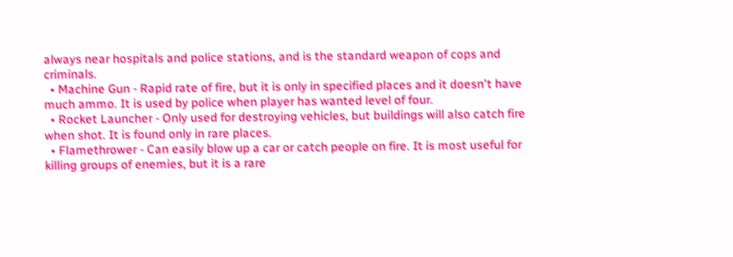always near hospitals and police stations, and is the standard weapon of cops and criminals.
  • Machine Gun - Rapid rate of fire, but it is only in specified places and it doesn't have much ammo. It is used by police when player has wanted level of four.
  • Rocket Launcher - Only used for destroying vehicles, but buildings will also catch fire when shot. It is found only in rare places.
  • Flamethrower - Can easily blow up a car or catch people on fire. It is most useful for killing groups of enemies, but it is a rare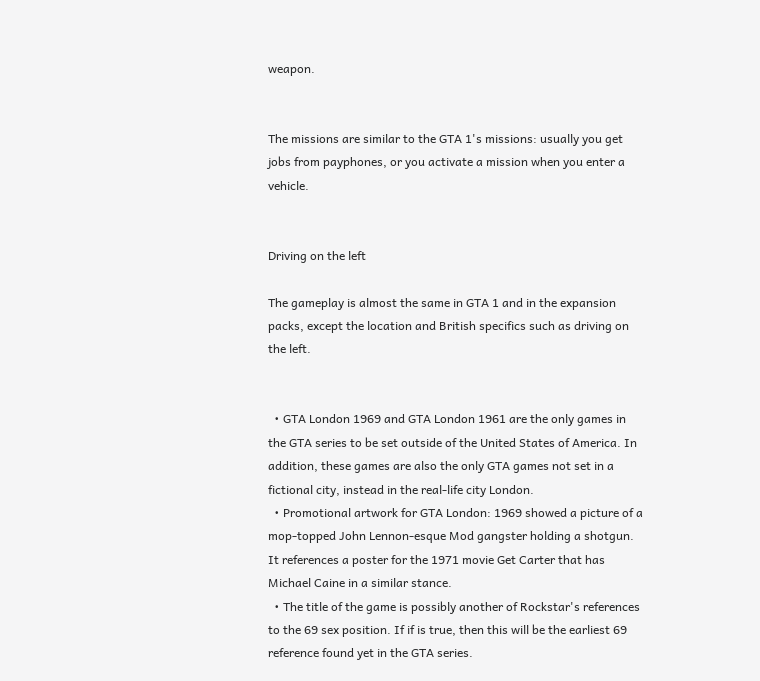weapon.


The missions are similar to the GTA 1's missions: usually you get jobs from payphones, or you activate a mission when you enter a vehicle.


Driving on the left

The gameplay is almost the same in GTA 1 and in the expansion packs, except the location and British specifics such as driving on the left.


  • GTA London 1969 and GTA London 1961 are the only games in the GTA series to be set outside of the United States of America. In addition, these games are also the only GTA games not set in a fictional city, instead in the real-life city London.
  • Promotional artwork for GTA London: 1969 showed a picture of a mop-topped John Lennon-esque Mod gangster holding a shotgun. It references a poster for the 1971 movie Get Carter that has Michael Caine in a similar stance.
  • The title of the game is possibly another of Rockstar's references to the 69 sex position. If if is true, then this will be the earliest 69 reference found yet in the GTA series.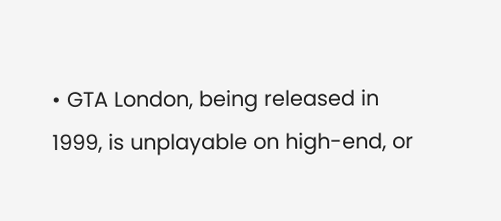• GTA London, being released in 1999, is unplayable on high-end, or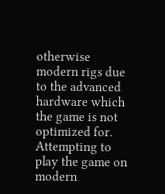otherwise modern rigs due to the advanced hardware which the game is not optimized for. Attempting to play the game on modern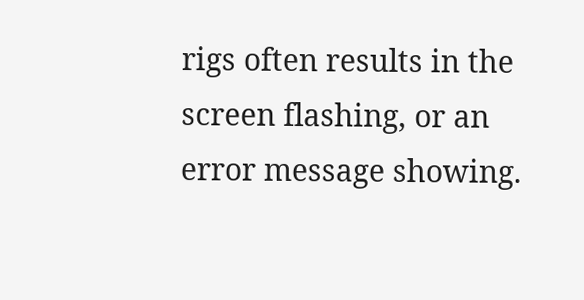rigs often results in the screen flashing, or an error message showing.